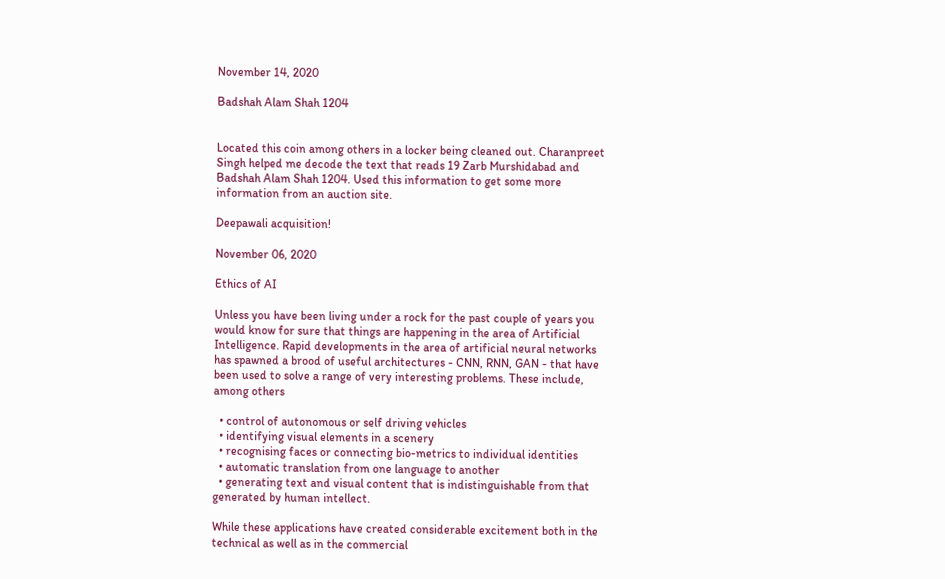November 14, 2020

Badshah Alam Shah 1204


Located this coin among others in a locker being cleaned out. Charanpreet Singh helped me decode the text that reads 19 Zarb Murshidabad and Badshah Alam Shah 1204. Used this information to get some more information from an auction site.

Deepawali acquisition!

November 06, 2020

Ethics of AI

Unless you have been living under a rock for the past couple of years you would know for sure that things are happening in the area of Artificial Intelligence. Rapid developments in the area of artificial neural networks has spawned a brood of useful architectures - CNN, RNN, GAN - that have been used to solve a range of very interesting problems. These include, among others

  • control of autonomous or self driving vehicles
  • identifying visual elements in a scenery
  • recognising faces or connecting bio-metrics to individual identities
  • automatic translation from one language to another
  • generating text and visual content that is indistinguishable from that generated by human intellect.

While these applications have created considerable excitement both in the technical as well as in the commercial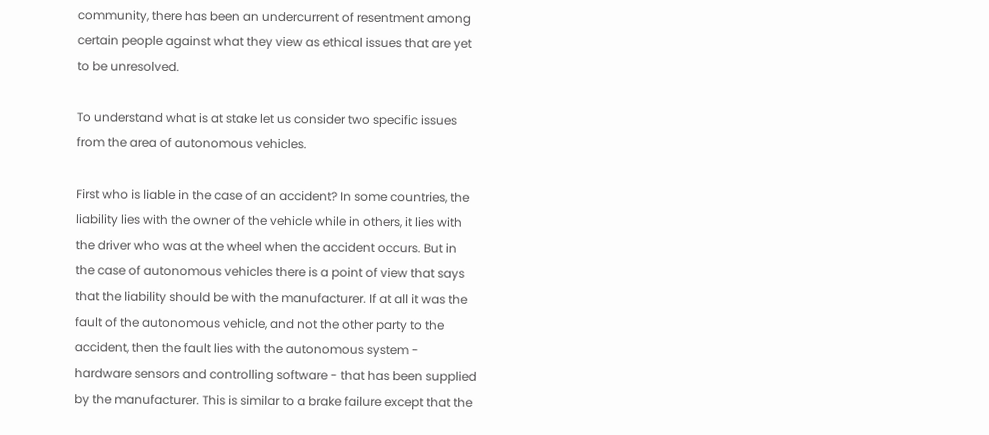community, there has been an undercurrent of resentment among certain people against what they view as ethical issues that are yet to be unresolved.

To understand what is at stake let us consider two specific issues from the area of autonomous vehicles.

First who is liable in the case of an accident? In some countries, the liability lies with the owner of the vehicle while in others, it lies with the driver who was at the wheel when the accident occurs. But in the case of autonomous vehicles there is a point of view that says that the liability should be with the manufacturer. If at all it was the fault of the autonomous vehicle, and not the other party to the accident, then the fault lies with the autonomous system - hardware sensors and controlling software - that has been supplied by the manufacturer. This is similar to a brake failure except that the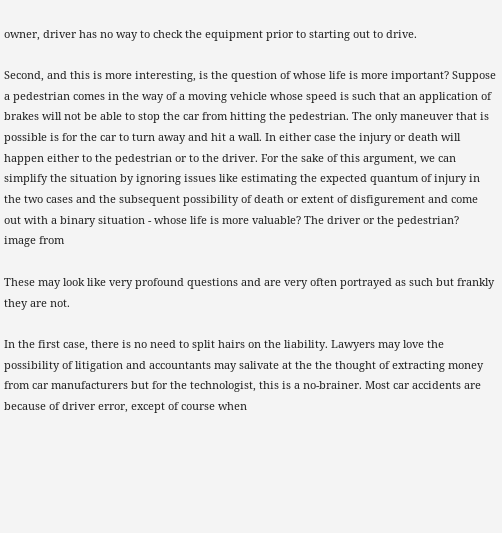owner, driver has no way to check the equipment prior to starting out to drive.

Second, and this is more interesting, is the question of whose life is more important? Suppose a pedestrian comes in the way of a moving vehicle whose speed is such that an application of brakes will not be able to stop the car from hitting the pedestrian. The only maneuver that is possible is for the car to turn away and hit a wall. In either case the injury or death will happen either to the pedestrian or to the driver. For the sake of this argument, we can simplify the situation by ignoring issues like estimating the expected quantum of injury in the two cases and the subsequent possibility of death or extent of disfigurement and come out with a binary situation - whose life is more valuable? The driver or the pedestrian?
image from

These may look like very profound questions and are very often portrayed as such but frankly they are not.

In the first case, there is no need to split hairs on the liability. Lawyers may love the possibility of litigation and accountants may salivate at the the thought of extracting money from car manufacturers but for the technologist, this is a no-brainer. Most car accidents are because of driver error, except of course when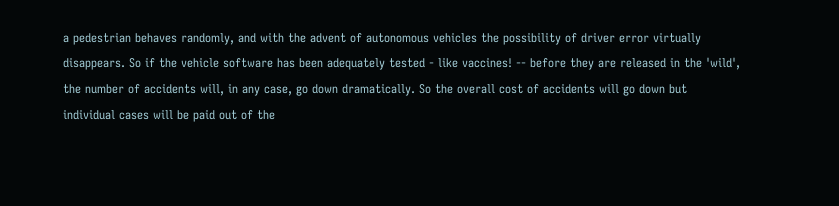a pedestrian behaves randomly, and with the advent of autonomous vehicles the possibility of driver error virtually disappears. So if the vehicle software has been adequately tested - like vaccines! -- before they are released in the 'wild', the number of accidents will, in any case, go down dramatically. So the overall cost of accidents will go down but individual cases will be paid out of the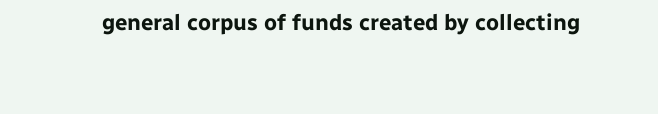general corpus of funds created by collecting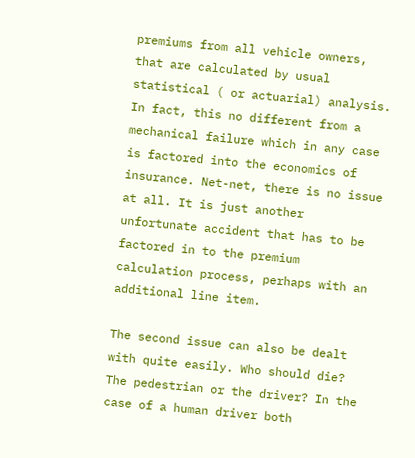premiums from all vehicle owners, that are calculated by usual statistical ( or actuarial) analysis. In fact, this no different from a mechanical failure which in any case is factored into the economics of insurance. Net-net, there is no issue at all. It is just another unfortunate accident that has to be factored in to the premium calculation process, perhaps with an additional line item.

The second issue can also be dealt with quite easily. Who should die? The pedestrian or the driver? In the case of a human driver both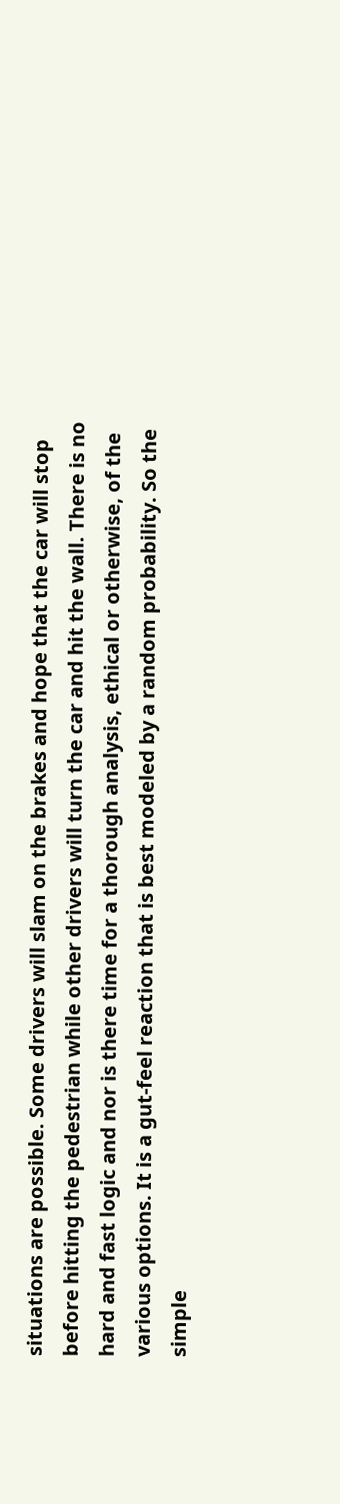situations are possible. Some drivers will slam on the brakes and hope that the car will stop before hitting the pedestrian while other drivers will turn the car and hit the wall. There is no hard and fast logic and nor is there time for a thorough analysis, ethical or otherwise, of the various options. It is a gut-feel reaction that is best modeled by a random probability. So the simple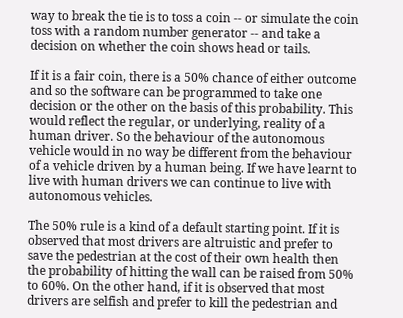way to break the tie is to toss a coin -- or simulate the coin toss with a random number generator -- and take a decision on whether the coin shows head or tails.

If it is a fair coin, there is a 50% chance of either outcome and so the software can be programmed to take one decision or the other on the basis of this probability. This would reflect the regular, or underlying, reality of a human driver. So the behaviour of the autonomous vehicle would in no way be different from the behaviour of a vehicle driven by a human being. If we have learnt to live with human drivers we can continue to live with autonomous vehicles.

The 50% rule is a kind of a default starting point. If it is observed that most drivers are altruistic and prefer to save the pedestrian at the cost of their own health then the probability of hitting the wall can be raised from 50% to 60%. On the other hand, if it is observed that most drivers are selfish and prefer to kill the pedestrian and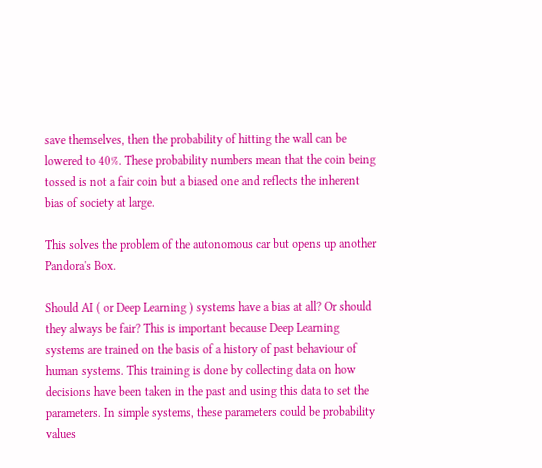save themselves, then the probability of hitting the wall can be lowered to 40%. These probability numbers mean that the coin being tossed is not a fair coin but a biased one and reflects the inherent bias of society at large.

This solves the problem of the autonomous car but opens up another Pandora's Box.

Should AI ( or Deep Learning ) systems have a bias at all? Or should they always be fair? This is important because Deep Learning systems are trained on the basis of a history of past behaviour of human systems. This training is done by collecting data on how decisions have been taken in the past and using this data to set the parameters. In simple systems, these parameters could be probability values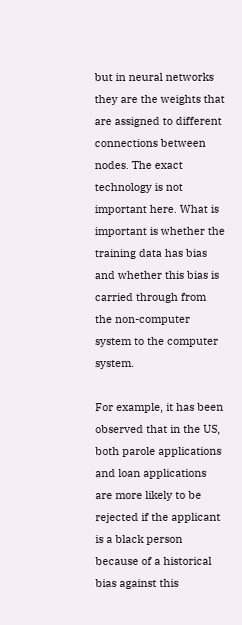but in neural networks they are the weights that are assigned to different connections between nodes. The exact technology is not important here. What is important is whether the training data has bias and whether this bias is carried through from the non-computer system to the computer system.

For example, it has been observed that in the US, both parole applications and loan applications are more likely to be rejected if the applicant is a black person because of a historical bias against this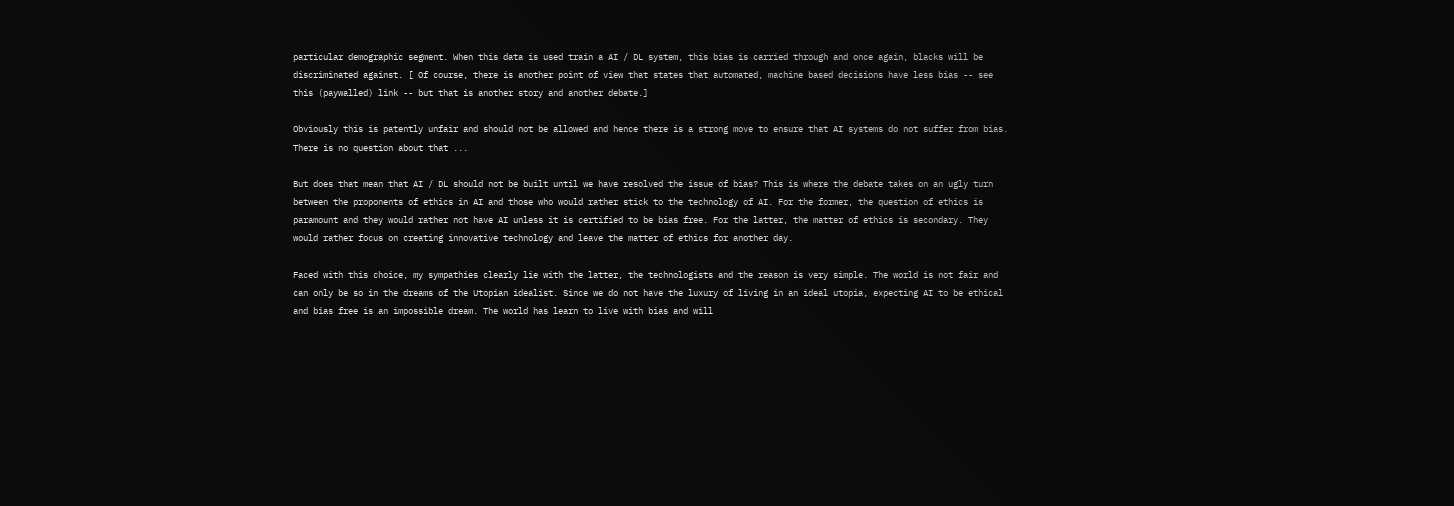particular demographic segment. When this data is used train a AI / DL system, this bias is carried through and once again, blacks will be discriminated against. [ Of course, there is another point of view that states that automated, machine based decisions have less bias -- see this (paywalled) link -- but that is another story and another debate.]

Obviously this is patently unfair and should not be allowed and hence there is a strong move to ensure that AI systems do not suffer from bias. There is no question about that ...

But does that mean that AI / DL should not be built until we have resolved the issue of bias? This is where the debate takes on an ugly turn between the proponents of ethics in AI and those who would rather stick to the technology of AI. For the former, the question of ethics is paramount and they would rather not have AI unless it is certified to be bias free. For the latter, the matter of ethics is secondary. They would rather focus on creating innovative technology and leave the matter of ethics for another day.

Faced with this choice, my sympathies clearly lie with the latter, the technologists and the reason is very simple. The world is not fair and can only be so in the dreams of the Utopian idealist. Since we do not have the luxury of living in an ideal utopia, expecting AI to be ethical and bias free is an impossible dream. The world has learn to live with bias and will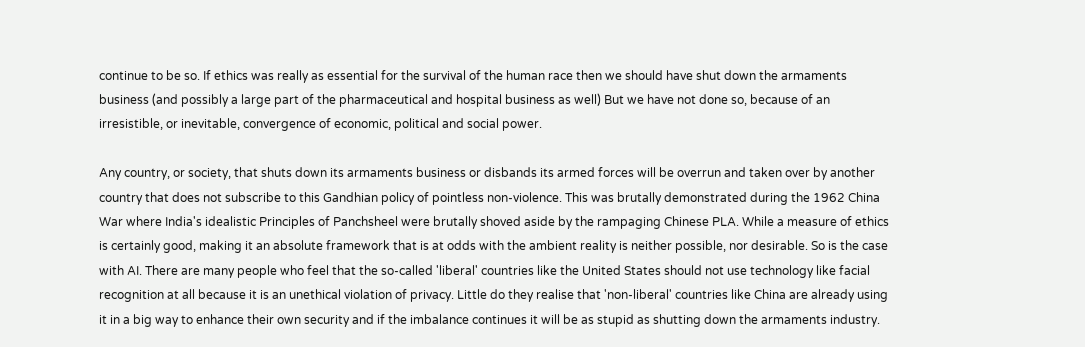continue to be so. If ethics was really as essential for the survival of the human race then we should have shut down the armaments business (and possibly a large part of the pharmaceutical and hospital business as well) But we have not done so, because of an irresistible, or inevitable, convergence of economic, political and social power.

Any country, or society, that shuts down its armaments business or disbands its armed forces will be overrun and taken over by another country that does not subscribe to this Gandhian policy of pointless non-violence. This was brutally demonstrated during the 1962 China War where India's idealistic Principles of Panchsheel were brutally shoved aside by the rampaging Chinese PLA. While a measure of ethics is certainly good, making it an absolute framework that is at odds with the ambient reality is neither possible, nor desirable. So is the case with AI. There are many people who feel that the so-called 'liberal' countries like the United States should not use technology like facial recognition at all because it is an unethical violation of privacy. Little do they realise that 'non-liberal' countries like China are already using it in a big way to enhance their own security and if the imbalance continues it will be as stupid as shutting down the armaments industry.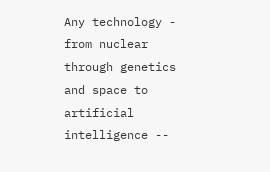Any technology - from nuclear through genetics and space to artificial intelligence --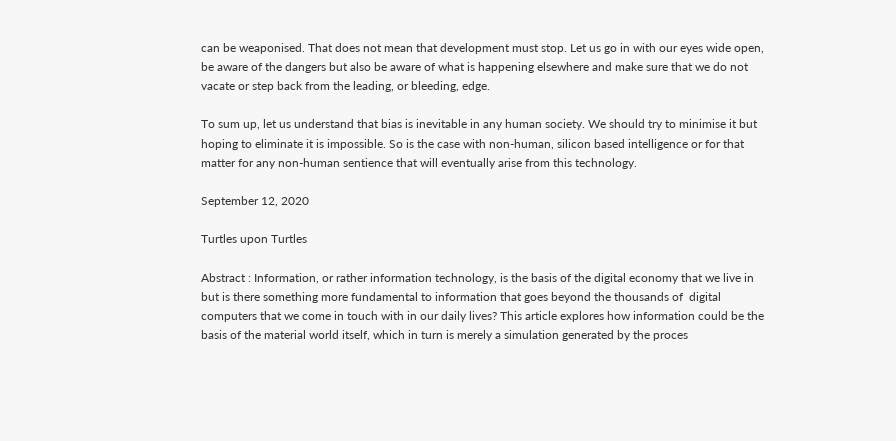can be weaponised. That does not mean that development must stop. Let us go in with our eyes wide open, be aware of the dangers but also be aware of what is happening elsewhere and make sure that we do not vacate or step back from the leading, or bleeding, edge.

To sum up, let us understand that bias is inevitable in any human society. We should try to minimise it but hoping to eliminate it is impossible. So is the case with non-human, silicon based intelligence or for that matter for any non-human sentience that will eventually arise from this technology.

September 12, 2020

Turtles upon Turtles

Abstract : Information, or rather information technology, is the basis of the digital economy that we live in but is there something more fundamental to information that goes beyond the thousands of  digital computers that we come in touch with in our daily lives? This article explores how information could be the basis of the material world itself, which in turn is merely a simulation generated by the proces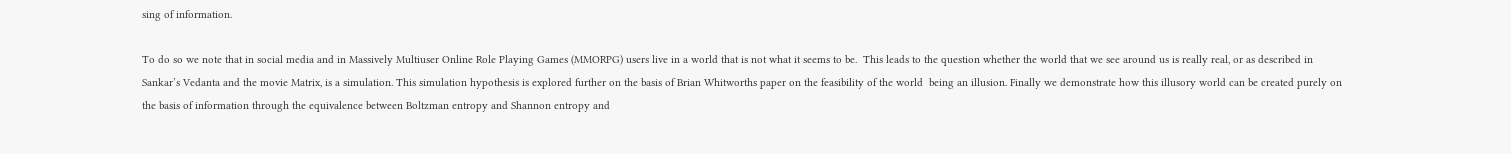sing of information.

To do so we note that in social media and in Massively Multiuser Online Role Playing Games (MMORPG) users live in a world that is not what it seems to be.  This leads to the question whether the world that we see around us is really real, or as described in Sankar’s Vedanta and the movie Matrix, is a simulation. This simulation hypothesis is explored further on the basis of Brian Whitworths paper on the feasibility of the world  being an illusion. Finally we demonstrate how this illusory world can be created purely on the basis of information through the equivalence between Boltzman entropy and Shannon entropy and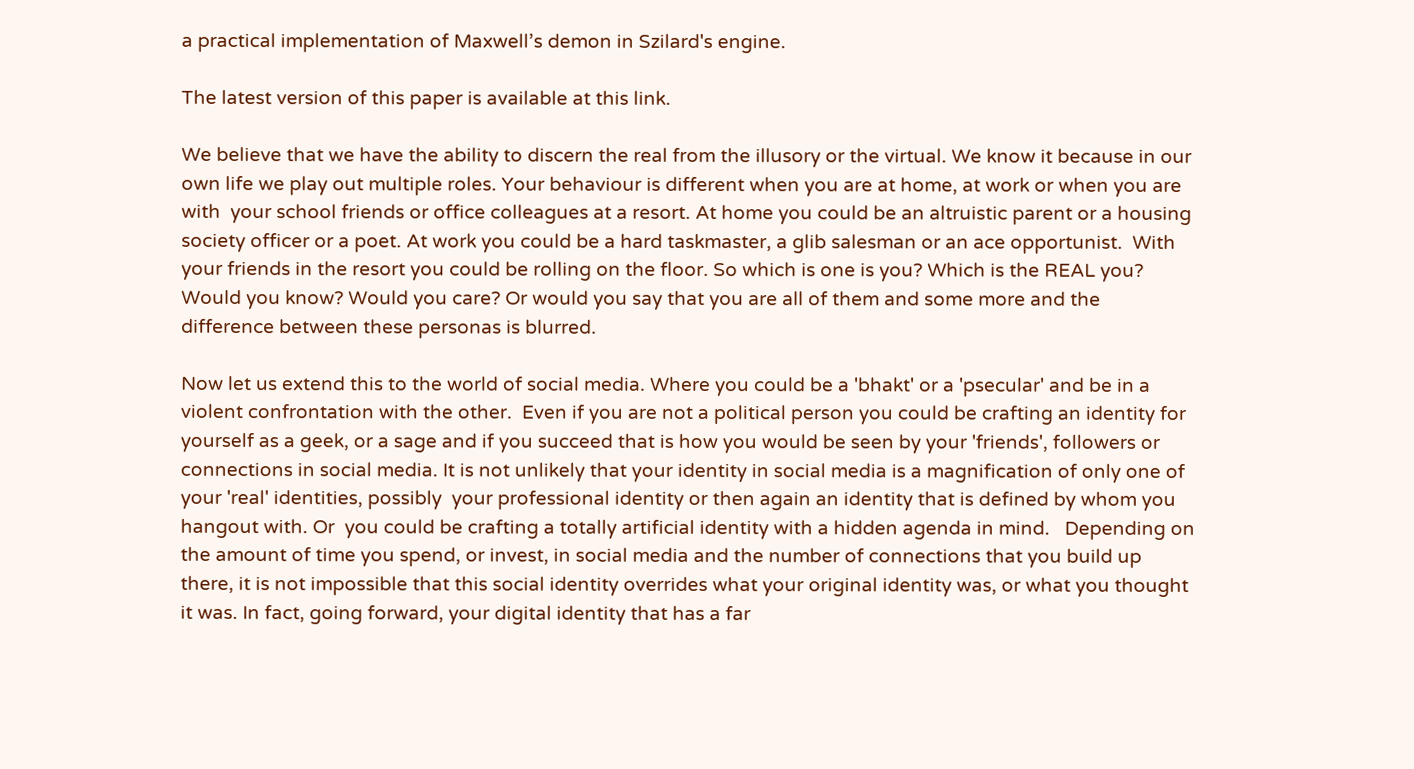a practical implementation of Maxwell’s demon in Szilard's engine.

The latest version of this paper is available at this link.

We believe that we have the ability to discern the real from the illusory or the virtual. We know it because in our own life we play out multiple roles. Your behaviour is different when you are at home, at work or when you are with  your school friends or office colleagues at a resort. At home you could be an altruistic parent or a housing society officer or a poet. At work you could be a hard taskmaster, a glib salesman or an ace opportunist.  With your friends in the resort you could be rolling on the floor. So which is one is you? Which is the REAL you? Would you know? Would you care? Or would you say that you are all of them and some more and the difference between these personas is blurred.

Now let us extend this to the world of social media. Where you could be a 'bhakt' or a 'psecular' and be in a violent confrontation with the other.  Even if you are not a political person you could be crafting an identity for yourself as a geek, or a sage and if you succeed that is how you would be seen by your 'friends', followers or connections in social media. It is not unlikely that your identity in social media is a magnification of only one of your 'real' identities, possibly  your professional identity or then again an identity that is defined by whom you hangout with. Or  you could be crafting a totally artificial identity with a hidden agenda in mind.   Depending on the amount of time you spend, or invest, in social media and the number of connections that you build up there, it is not impossible that this social identity overrides what your original identity was, or what you thought it was. In fact, going forward, your digital identity that has a far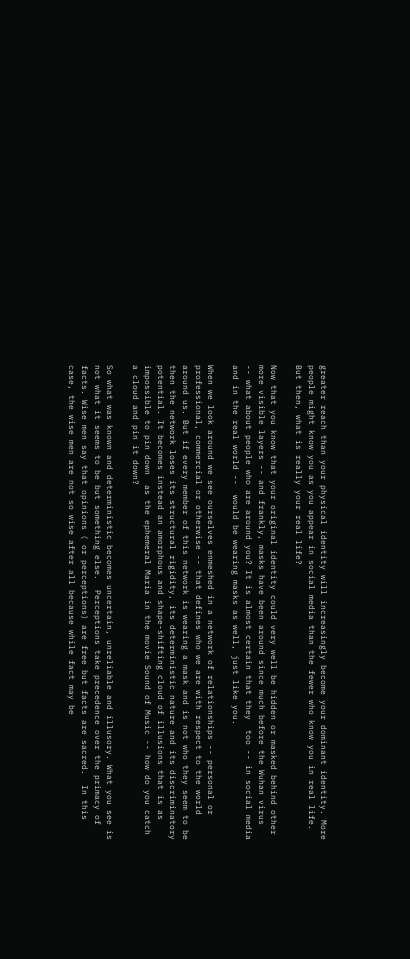greater reach than your physical identity will increasingly become your dominant identity. More people might know you as you appear in social media than the fewer who know you in real life. But then, what is really your real life?

Now that you know that your original identity could very well be hidden or masked behind other more visible layers -- and frankly, masks have been around since much before the Wuhan virus  -- what about people who are around you? It is almost certain that they  too -- in social media and in the real world --  would be wearing masks as well, just like you.

When we look around we see ourselves enmeshed in a network of relationships -- personal or professional, commercial or otherwise -- that defines who we are with respect to the world around us. But if every member of this network is wearing a mask and is not who they seem to be then the network loses its structural rigidity, its deterministic nature and its discriminatory potential. It becomes instead an amorphous and shape-shifting cloud of illusions that is as impossible to pin down  as the ephemeral Maria in the movie Sound of Music -- how do you catch a cloud and pin it down?

So what was known and deterministic becomes uncertain, unreliable and illusory. What you see is not what it seems to be but something else.  Perceptions take precedence over the primacy of facts. Wise men say that opinions ( or perceptions) are free but facts are sacred.  In this case, the wise men are not so wise after all because while fact may be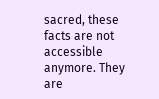sacred, these facts are not accessible anymore. They are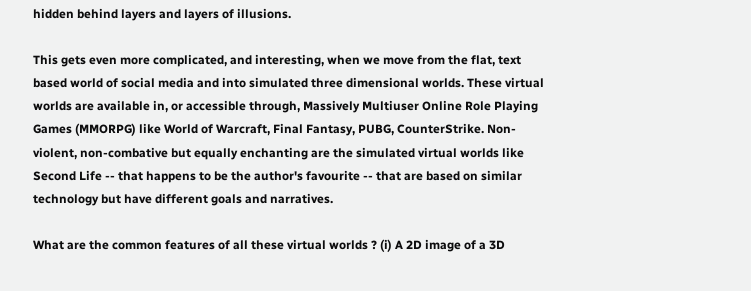hidden behind layers and layers of illusions.

This gets even more complicated, and interesting, when we move from the flat, text based world of social media and into simulated three dimensional worlds. These virtual worlds are available in, or accessible through, Massively Multiuser Online Role Playing Games (MMORPG) like World of Warcraft, Final Fantasy, PUBG, CounterStrike. Non-violent, non-combative but equally enchanting are the simulated virtual worlds like Second Life -- that happens to be the author's favourite -- that are based on similar technology but have different goals and narratives.

What are the common features of all these virtual worlds ? (i) A 2D image of a 3D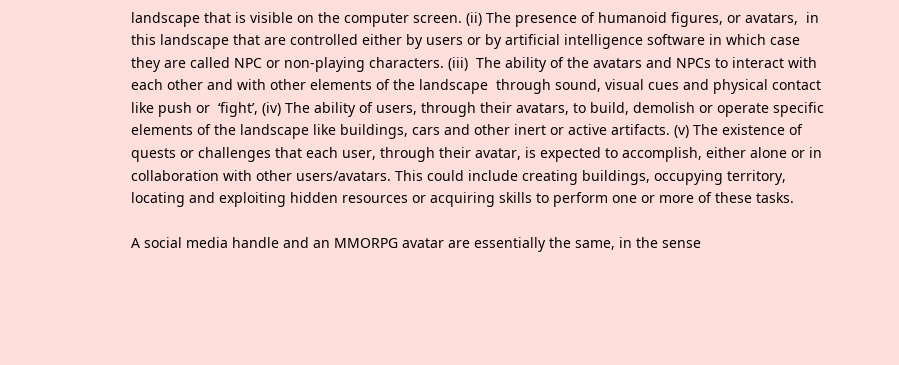landscape that is visible on the computer screen. (ii) The presence of humanoid figures, or avatars,  in this landscape that are controlled either by users or by artificial intelligence software in which case they are called NPC or non-playing characters. (iii)  The ability of the avatars and NPCs to interact with each other and with other elements of the landscape  through sound, visual cues and physical contact like push or  ‘fight’, (iv) The ability of users, through their avatars, to build, demolish or operate specific elements of the landscape like buildings, cars and other inert or active artifacts. (v) The existence of quests or challenges that each user, through their avatar, is expected to accomplish, either alone or in collaboration with other users/avatars. This could include creating buildings, occupying territory, locating and exploiting hidden resources or acquiring skills to perform one or more of these tasks.

A social media handle and an MMORPG avatar are essentially the same, in the sense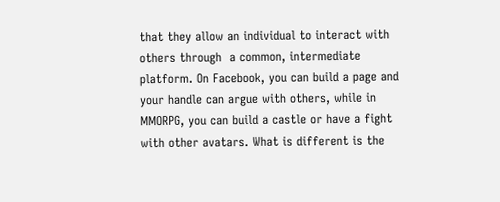that they allow an individual to interact with others through  a common, intermediate platform. On Facebook, you can build a page and your handle can argue with others, while in MMORPG, you can build a castle or have a fight with other avatars. What is different is the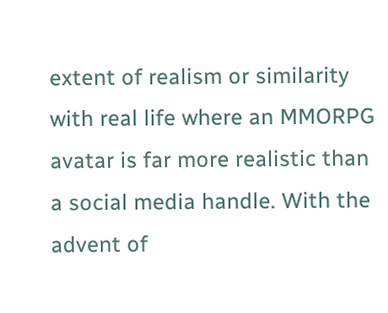extent of realism or similarity with real life where an MMORPG avatar is far more realistic than a social media handle. With the advent of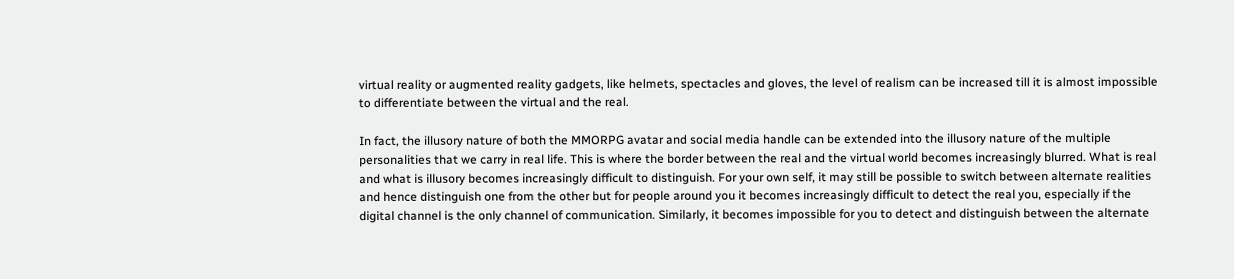virtual reality or augmented reality gadgets, like helmets, spectacles and gloves, the level of realism can be increased till it is almost impossible to differentiate between the virtual and the real.

In fact, the illusory nature of both the MMORPG avatar and social media handle can be extended into the illusory nature of the multiple personalities that we carry in real life. This is where the border between the real and the virtual world becomes increasingly blurred. What is real and what is illusory becomes increasingly difficult to distinguish. For your own self, it may still be possible to switch between alternate realities and hence distinguish one from the other but for people around you it becomes increasingly difficult to detect the real you, especially if the digital channel is the only channel of communication. Similarly, it becomes impossible for you to detect and distinguish between the alternate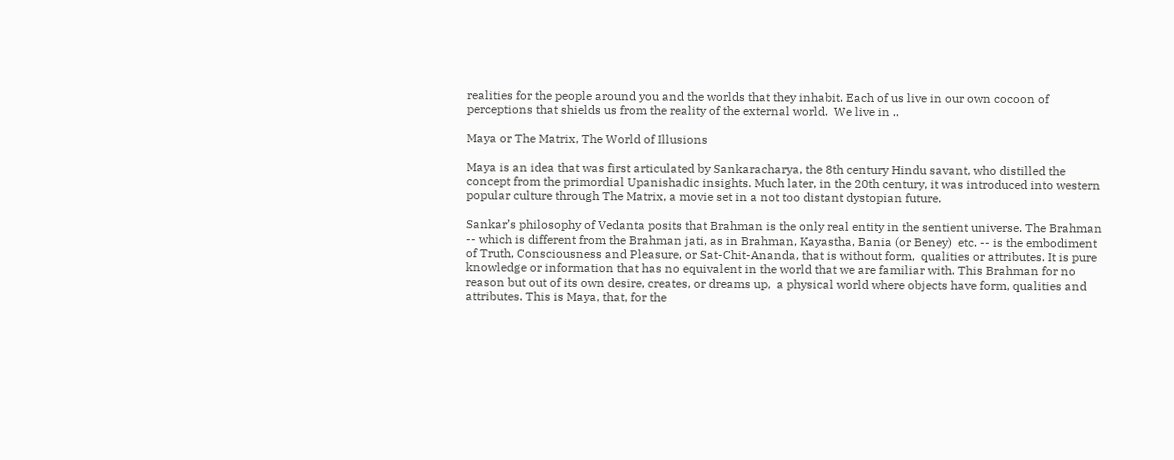realities for the people around you and the worlds that they inhabit. Each of us live in our own cocoon of perceptions that shields us from the reality of the external world.  We live in ..

Maya or The Matrix, The World of Illusions

Maya is an idea that was first articulated by Sankaracharya, the 8th century Hindu savant, who distilled the concept from the primordial Upanishadic insights. Much later, in the 20th century, it was introduced into western popular culture through The Matrix, a movie set in a not too distant dystopian future.

Sankar’s philosophy of Vedanta posits that Brahman is the only real entity in the sentient universe. The Brahman -- which is different from the Brahman jati, as in Brahman, Kayastha, Bania (or Beney)  etc. -- is the embodiment of Truth, Consciousness and Pleasure, or Sat-Chit-Ananda, that is without form,  qualities or attributes. It is pure knowledge or information that has no equivalent in the world that we are familiar with. This Brahman for no reason but out of its own desire, creates, or dreams up,  a physical world where objects have form, qualities and attributes. This is Maya, that, for the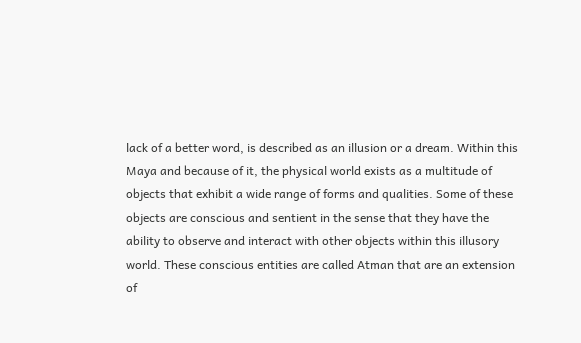lack of a better word, is described as an illusion or a dream. Within this Maya and because of it, the physical world exists as a multitude of objects that exhibit a wide range of forms and qualities. Some of these objects are conscious and sentient in the sense that they have the ability to observe and interact with other objects within this illusory world. These conscious entities are called Atman that are an extension of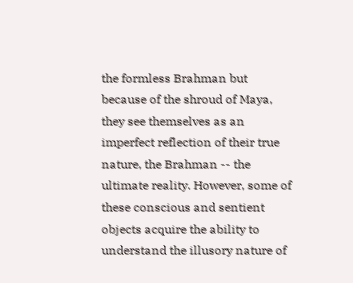the formless Brahman but because of the shroud of Maya, they see themselves as an imperfect reflection of their true nature, the Brahman -- the ultimate reality. However, some of these conscious and sentient objects acquire the ability to understand the illusory nature of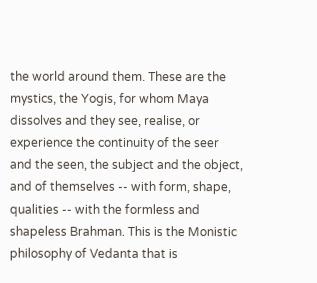the world around them. These are the mystics, the Yogis, for whom Maya dissolves and they see, realise, or experience the continuity of the seer and the seen, the subject and the object, and of themselves -- with form, shape, qualities -- with the formless and shapeless Brahman. This is the Monistic philosophy of Vedanta that is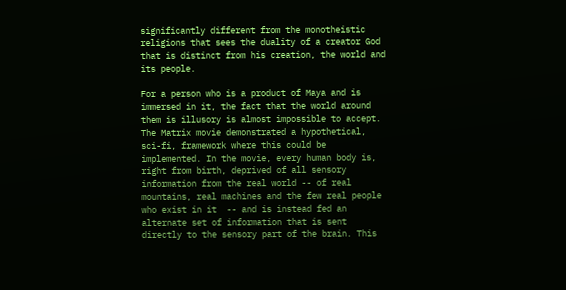significantly different from the monotheistic religions that sees the duality of a creator God that is distinct from his creation, the world and its people.

For a person who is a product of Maya and is immersed in it, the fact that the world around them is illusory is almost impossible to accept. The Matrix movie demonstrated a hypothetical, sci-fi, framework where this could be implemented. In the movie, every human body is, right from birth, deprived of all sensory information from the real world -- of real mountains, real machines and the few real people who exist in it  -- and is instead fed an alternate set of information that is sent directly to the sensory part of the brain. This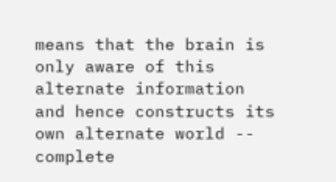means that the brain is only aware of this alternate information and hence constructs its own alternate world -- complete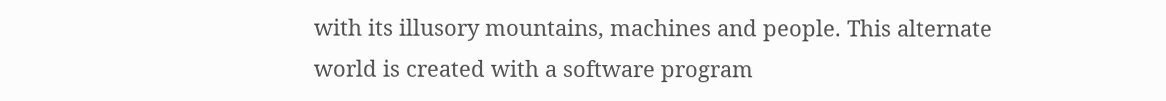with its illusory mountains, machines and people. This alternate world is created with a software program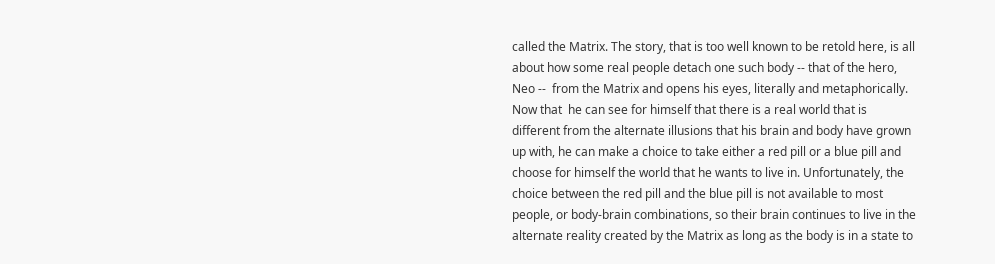called the Matrix. The story, that is too well known to be retold here, is all about how some real people detach one such body -- that of the hero, Neo --  from the Matrix and opens his eyes, literally and metaphorically.  Now that  he can see for himself that there is a real world that is different from the alternate illusions that his brain and body have grown up with, he can make a choice to take either a red pill or a blue pill and choose for himself the world that he wants to live in. Unfortunately, the choice between the red pill and the blue pill is not available to most people, or body-brain combinations, so their brain continues to live in the alternate reality created by the Matrix as long as the body is in a state to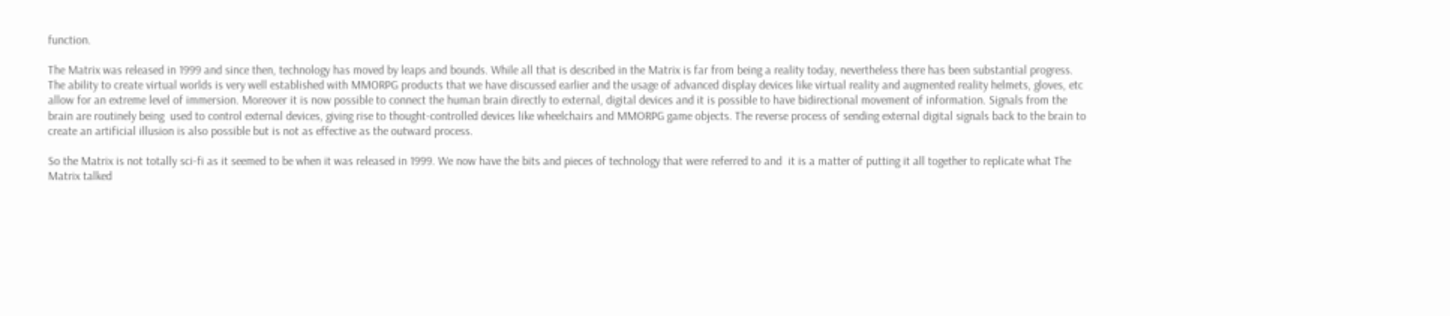function.

The Matrix was released in 1999 and since then, technology has moved by leaps and bounds. While all that is described in the Matrix is far from being a reality today, nevertheless there has been substantial progress. The ability to create virtual worlds is very well established with MMORPG products that we have discussed earlier and the usage of advanced display devices like virtual reality and augmented reality helmets, gloves, etc allow for an extreme level of immersion. Moreover it is now possible to connect the human brain directly to external, digital devices and it is possible to have bidirectional movement of information. Signals from the brain are routinely being  used to control external devices, giving rise to thought-controlled devices like wheelchairs and MMORPG game objects. The reverse process of sending external digital signals back to the brain to create an artificial illusion is also possible but is not as effective as the outward process.

So the Matrix is not totally sci-fi as it seemed to be when it was released in 1999. We now have the bits and pieces of technology that were referred to and  it is a matter of putting it all together to replicate what The Matrix talked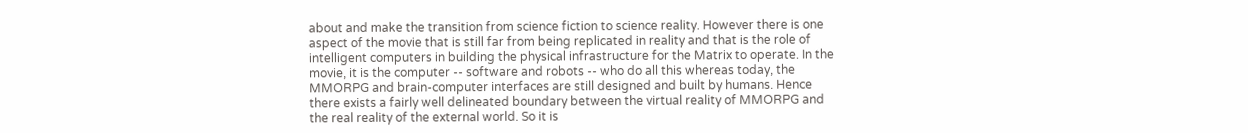about and make the transition from science fiction to science reality. However there is one aspect of the movie that is still far from being replicated in reality and that is the role of intelligent computers in building the physical infrastructure for the Matrix to operate. In the movie, it is the computer -- software and robots -- who do all this whereas today, the MMORPG and brain-computer interfaces are still designed and built by humans. Hence there exists a fairly well delineated boundary between the virtual reality of MMORPG and the real reality of the external world. So it is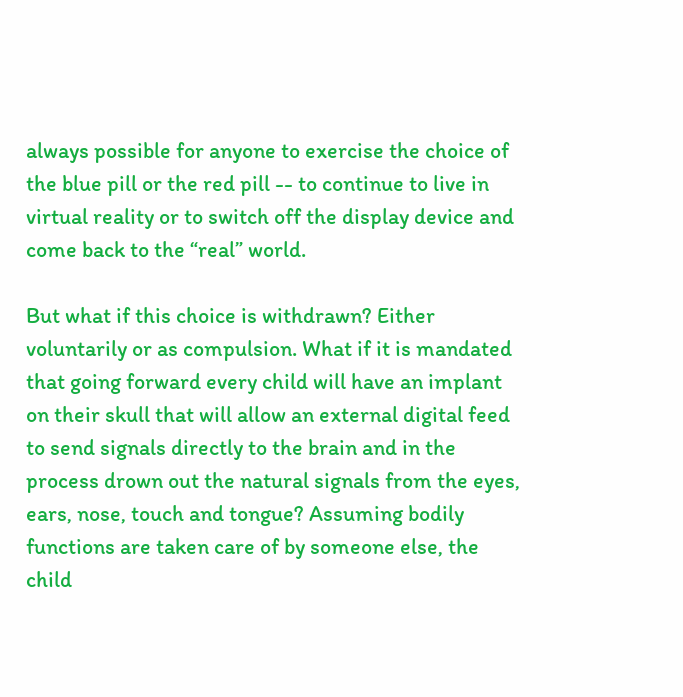always possible for anyone to exercise the choice of the blue pill or the red pill -- to continue to live in virtual reality or to switch off the display device and come back to the “real” world.

But what if this choice is withdrawn? Either voluntarily or as compulsion. What if it is mandated that going forward every child will have an implant on their skull that will allow an external digital feed to send signals directly to the brain and in the process drown out the natural signals from the eyes, ears, nose, touch and tongue? Assuming bodily functions are taken care of by someone else, the child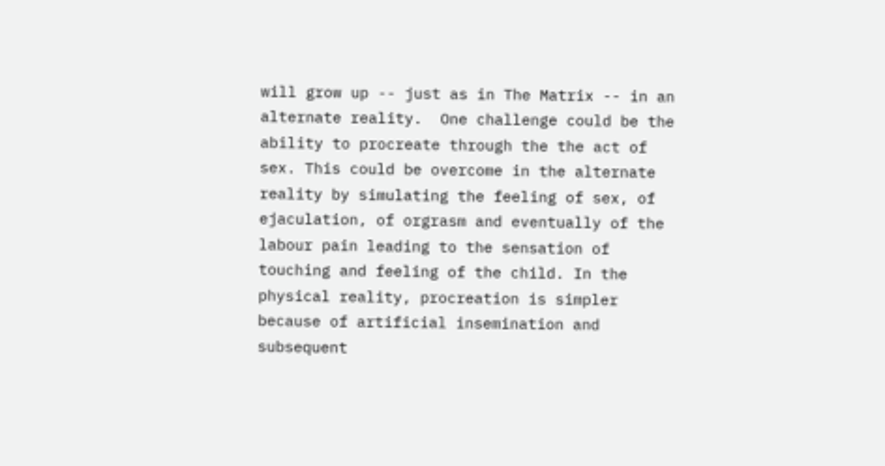will grow up -- just as in The Matrix -- in an alternate reality.  One challenge could be the ability to procreate through the the act of sex. This could be overcome in the alternate reality by simulating the feeling of sex, of ejaculation, of orgrasm and eventually of the labour pain leading to the sensation of touching and feeling of the child. In the physical reality, procreation is simpler because of artificial insemination and subsequent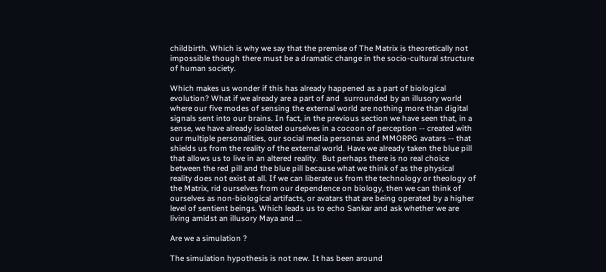childbirth. Which is why we say that the premise of The Matrix is theoretically not impossible though there must be a dramatic change in the socio-cultural structure of human society.

Which makes us wonder if this has already happened as a part of biological evolution? What if we already are a part of and  surrounded by an illusory world where our five modes of sensing the external world are nothing more than digital signals sent into our brains. In fact, in the previous section we have seen that, in a sense, we have already isolated ourselves in a cocoon of perception -- created with our multiple personalities, our social media personas and MMORPG avatars -- that shields us from the reality of the external world. Have we already taken the blue pill that allows us to live in an altered reality.  But perhaps there is no real choice between the red pill and the blue pill because what we think of as the physical reality does not exist at all. If we can liberate us from the technology or theology of the Matrix, rid ourselves from our dependence on biology, then we can think of ourselves as non-biological artifacts, or avatars that are being operated by a higher level of sentient beings. Which leads us to echo Sankar and ask whether we are living amidst an illusory Maya and ...

Are we a simulation ?

The simulation hypothesis is not new. It has been around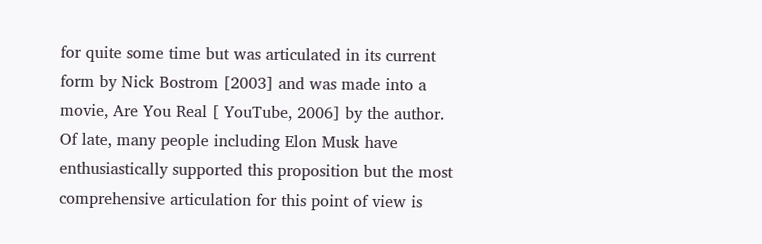for quite some time but was articulated in its current form by Nick Bostrom [2003] and was made into a movie, Are You Real [ YouTube, 2006] by the author. Of late, many people including Elon Musk have enthusiastically supported this proposition but the most comprehensive articulation for this point of view is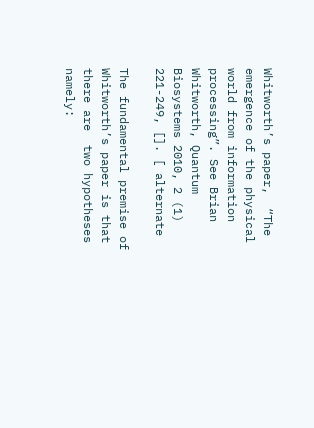Whitworth’s paper,  “The emergence of the physical world from information processing”. See Brian Whitworth, Quantum Biosystems 2010, 2 (1) 221-249, []. [ alternate

The fundamental premise of Whitworth’s paper is that there are  two hypotheses  namely: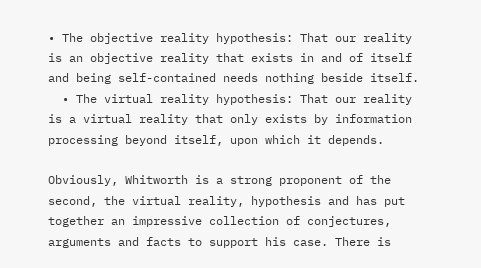• The objective reality hypothesis: That our reality is an objective reality that exists in and of itself and being self-contained needs nothing beside itself.
  • The virtual reality hypothesis: That our reality is a virtual reality that only exists by information processing beyond itself, upon which it depends.

Obviously, Whitworth is a strong proponent of the second, the virtual reality, hypothesis and has put together an impressive collection of conjectures, arguments and facts to support his case. There is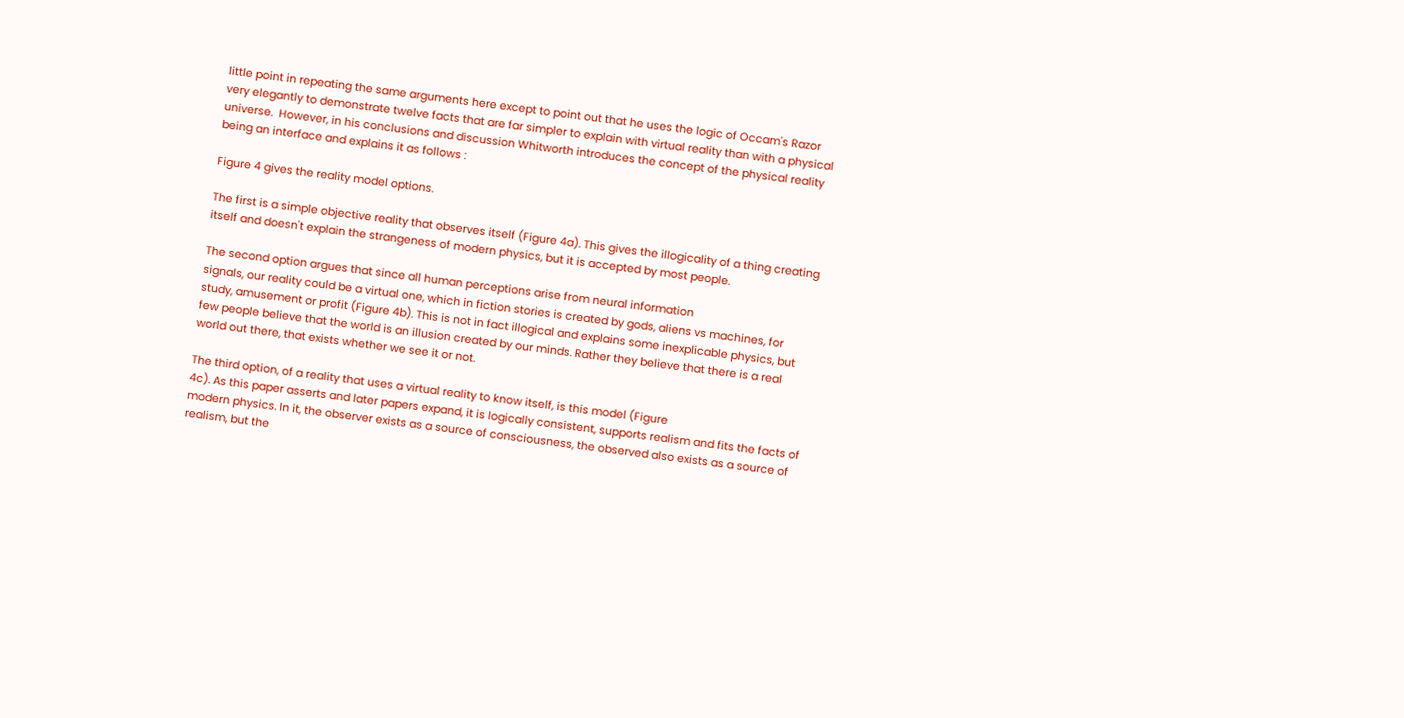little point in repeating the same arguments here except to point out that he uses the logic of Occam's Razor very elegantly to demonstrate twelve facts that are far simpler to explain with virtual reality than with a physical universe.  However, in his conclusions and discussion Whitworth introduces the concept of the physical reality being an interface and explains it as follows :

Figure 4 gives the reality model options.

The first is a simple objective reality that observes itself (Figure 4a). This gives the illogicality of a thing creating itself and doesn't explain the strangeness of modern physics, but it is accepted by most people.

The second option argues that since all human perceptions arise from neural information
signals, our reality could be a virtual one, which in fiction stories is created by gods, aliens vs machines, for study, amusement or profit (Figure 4b). This is not in fact illogical and explains some inexplicable physics, but few people believe that the world is an illusion created by our minds. Rather they believe that there is a real world out there, that exists whether we see it or not.

The third option, of a reality that uses a virtual reality to know itself, is this model (Figure
4c). As this paper asserts and later papers expand, it is logically consistent, supports realism and fits the facts of modern physics. In it, the observer exists as a source of consciousness, the observed also exists as a source of realism, but the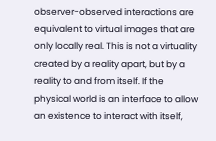observer-observed interactions are equivalent to virtual images that are only locally real. This is not a virtuality created by a reality apart, but by a reality to and from itself. If the physical world is an interface to allow an existence to interact with itself,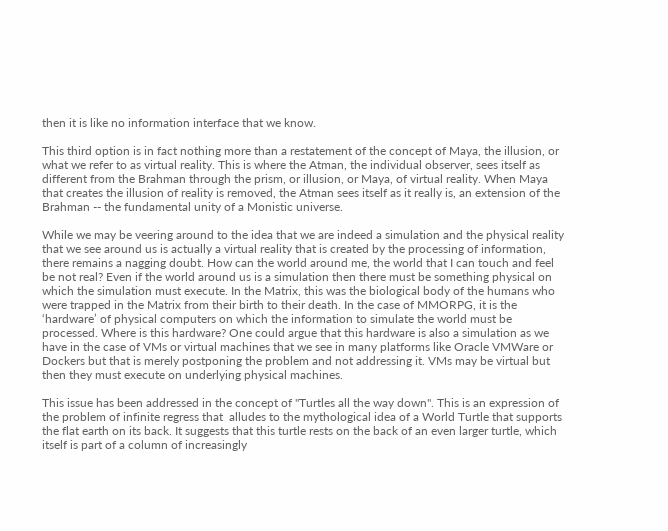then it is like no information interface that we know.

This third option is in fact nothing more than a restatement of the concept of Maya, the illusion, or what we refer to as virtual reality. This is where the Atman, the individual observer, sees itself as different from the Brahman through the prism, or illusion, or Maya, of virtual reality. When Maya that creates the illusion of reality is removed, the Atman sees itself as it really is, an extension of the Brahman -- the fundamental unity of a Monistic universe.

While we may be veering around to the idea that we are indeed a simulation and the physical reality that we see around us is actually a virtual reality that is created by the processing of information, there remains a nagging doubt. How can the world around me, the world that I can touch and feel be not real? Even if the world around us is a simulation then there must be something physical on which the simulation must execute. In the Matrix, this was the biological body of the humans who were trapped in the Matrix from their birth to their death. In the case of MMORPG, it is the ‘hardware’ of physical computers on which the information to simulate the world must be processed. Where is this hardware? One could argue that this hardware is also a simulation as we have in the case of VMs or virtual machines that we see in many platforms like Oracle VMWare or Dockers but that is merely postponing the problem and not addressing it. VMs may be virtual but then they must execute on underlying physical machines.

This issue has been addressed in the concept of "Turtles all the way down". This is an expression of the problem of infinite regress that  alludes to the mythological idea of a World Turtle that supports the flat earth on its back. It suggests that this turtle rests on the back of an even larger turtle, which itself is part of a column of increasingly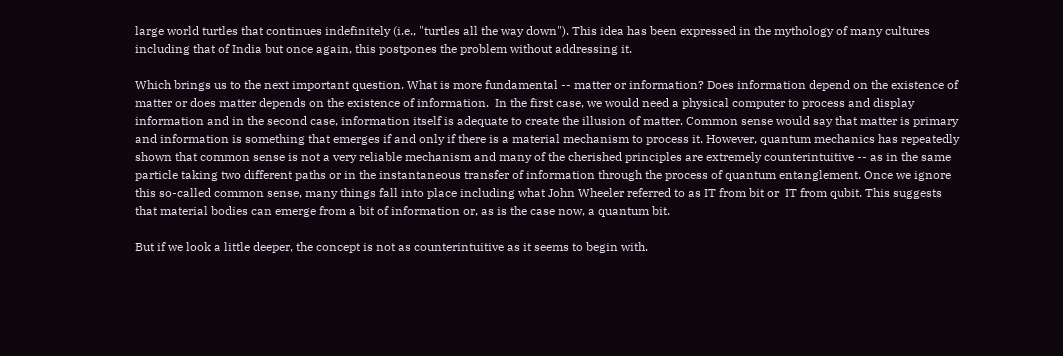large world turtles that continues indefinitely (i.e., "turtles all the way down"). This idea has been expressed in the mythology of many cultures including that of India but once again, this postpones the problem without addressing it.

Which brings us to the next important question. What is more fundamental -- matter or information? Does information depend on the existence of matter or does matter depends on the existence of information.  In the first case, we would need a physical computer to process and display information and in the second case, information itself is adequate to create the illusion of matter. Common sense would say that matter is primary and information is something that emerges if and only if there is a material mechanism to process it. However, quantum mechanics has repeatedly shown that common sense is not a very reliable mechanism and many of the cherished principles are extremely counterintuitive -- as in the same particle taking two different paths or in the instantaneous transfer of information through the process of quantum entanglement. Once we ignore this so-called common sense, many things fall into place including what John Wheeler referred to as IT from bit or  IT from qubit. This suggests that material bodies can emerge from a bit of information or, as is the case now, a quantum bit.

But if we look a little deeper, the concept is not as counterintuitive as it seems to begin with.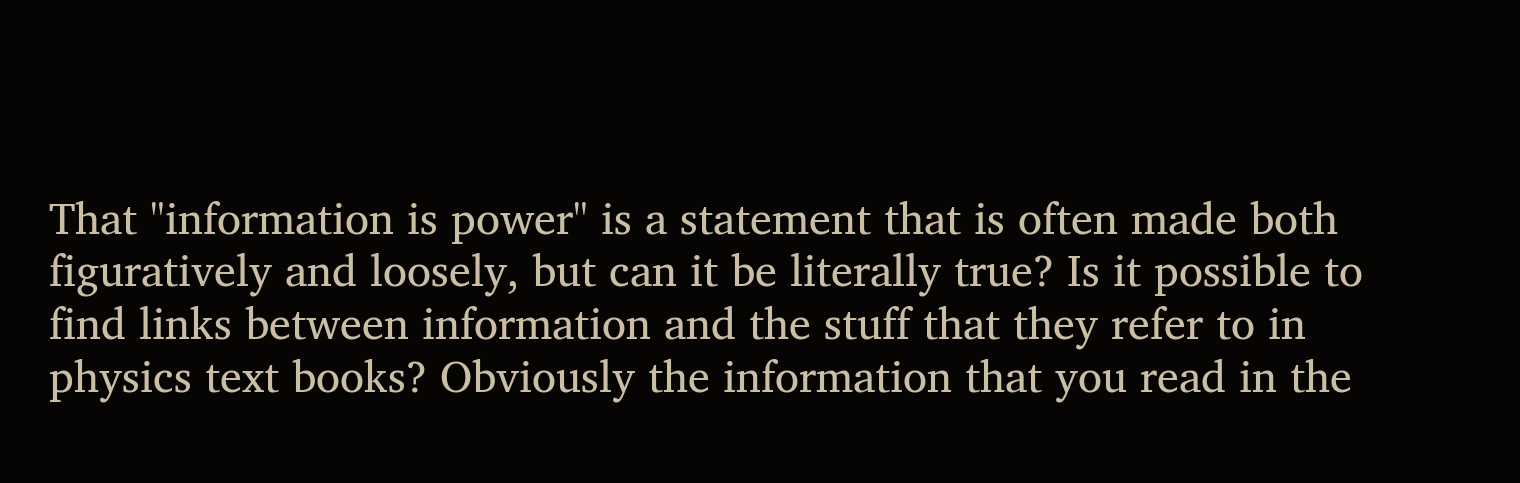That "information is power" is a statement that is often made both figuratively and loosely, but can it be literally true? Is it possible to find links between information and the stuff that they refer to in physics text books? Obviously the information that you read in the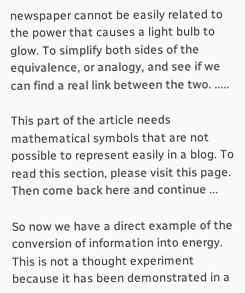newspaper cannot be easily related to the power that causes a light bulb to glow. To simplify both sides of the equivalence, or analogy, and see if we can find a real link between the two. .....

This part of the article needs mathematical symbols that are not possible to represent easily in a blog. To read this section, please visit this page. Then come back here and continue ...

So now we have a direct example of the conversion of information into energy. This is not a thought experiment because it has been demonstrated in a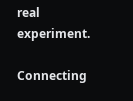real experiment.

Connecting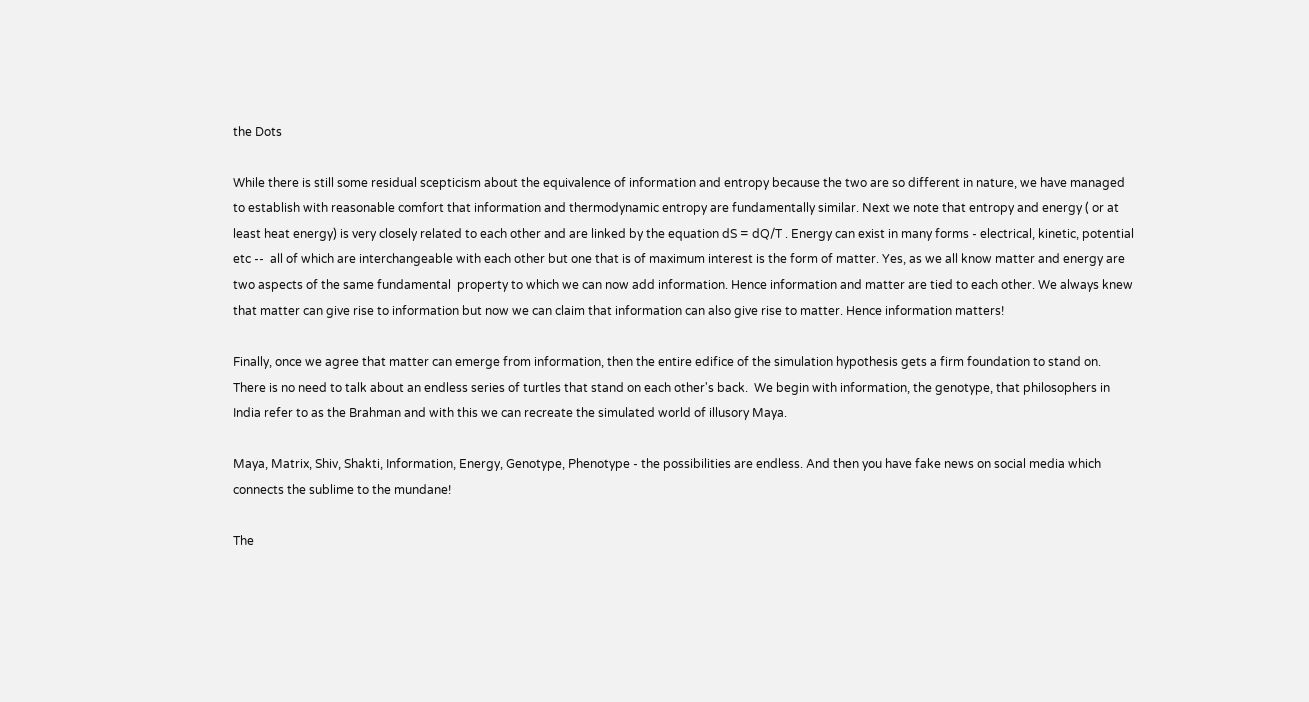the Dots

While there is still some residual scepticism about the equivalence of information and entropy because the two are so different in nature, we have managed to establish with reasonable comfort that information and thermodynamic entropy are fundamentally similar. Next we note that entropy and energy ( or at least heat energy) is very closely related to each other and are linked by the equation dS = dQ/T . Energy can exist in many forms - electrical, kinetic, potential etc --  all of which are interchangeable with each other but one that is of maximum interest is the form of matter. Yes, as we all know matter and energy are two aspects of the same fundamental  property to which we can now add information. Hence information and matter are tied to each other. We always knew that matter can give rise to information but now we can claim that information can also give rise to matter. Hence information matters!

Finally, once we agree that matter can emerge from information, then the entire edifice of the simulation hypothesis gets a firm foundation to stand on. There is no need to talk about an endless series of turtles that stand on each other's back.  We begin with information, the genotype, that philosophers in India refer to as the Brahman and with this we can recreate the simulated world of illusory Maya.

Maya, Matrix, Shiv, Shakti, Information, Energy, Genotype, Phenotype - the possibilities are endless. And then you have fake news on social media which connects the sublime to the mundane!

The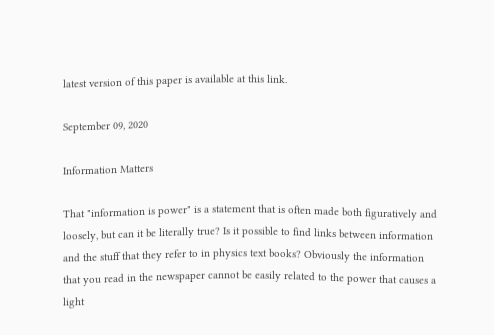latest version of this paper is available at this link.

September 09, 2020

Information Matters

That "information is power" is a statement that is often made both figuratively and loosely, but can it be literally true? Is it possible to find links between information and the stuff that they refer to in physics text books? Obviously the information that you read in the newspaper cannot be easily related to the power that causes a light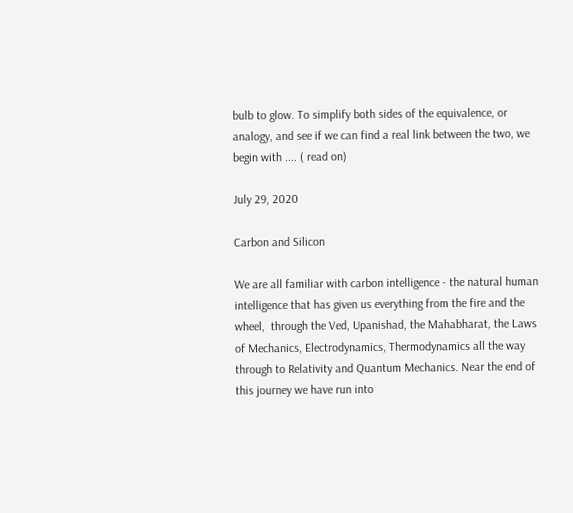bulb to glow. To simplify both sides of the equivalence, or analogy, and see if we can find a real link between the two, we begin with .... ( read on)

July 29, 2020

Carbon and Silicon

We are all familiar with carbon intelligence - the natural human intelligence that has given us everything from the fire and the wheel,  through the Ved, Upanishad, the Mahabharat, the Laws of Mechanics, Electrodynamics, Thermodynamics all the way through to Relativity and Quantum Mechanics. Near the end of this journey we have run into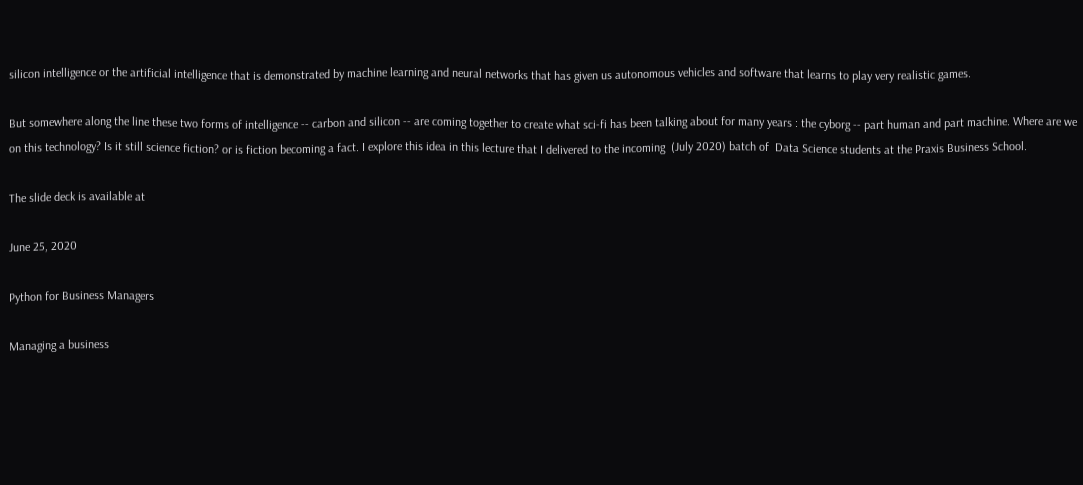silicon intelligence or the artificial intelligence that is demonstrated by machine learning and neural networks that has given us autonomous vehicles and software that learns to play very realistic games.

But somewhere along the line these two forms of intelligence -- carbon and silicon -- are coming together to create what sci-fi has been talking about for many years : the cyborg -- part human and part machine. Where are we on this technology? Is it still science fiction? or is fiction becoming a fact. I explore this idea in this lecture that I delivered to the incoming  (July 2020) batch of  Data Science students at the Praxis Business School.

The slide deck is available at

June 25, 2020

Python for Business Managers

Managing a business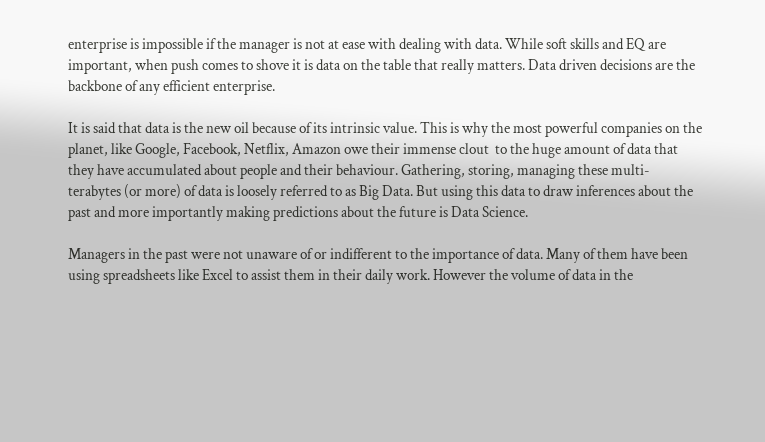enterprise is impossible if the manager is not at ease with dealing with data. While soft skills and EQ are important, when push comes to shove it is data on the table that really matters. Data driven decisions are the backbone of any efficient enterprise.

It is said that data is the new oil because of its intrinsic value. This is why the most powerful companies on the planet, like Google, Facebook, Netflix, Amazon owe their immense clout  to the huge amount of data that they have accumulated about people and their behaviour. Gathering, storing, managing these multi-terabytes (or more) of data is loosely referred to as Big Data. But using this data to draw inferences about the past and more importantly making predictions about the future is Data Science.

Managers in the past were not unaware of or indifferent to the importance of data. Many of them have been using spreadsheets like Excel to assist them in their daily work. However the volume of data in the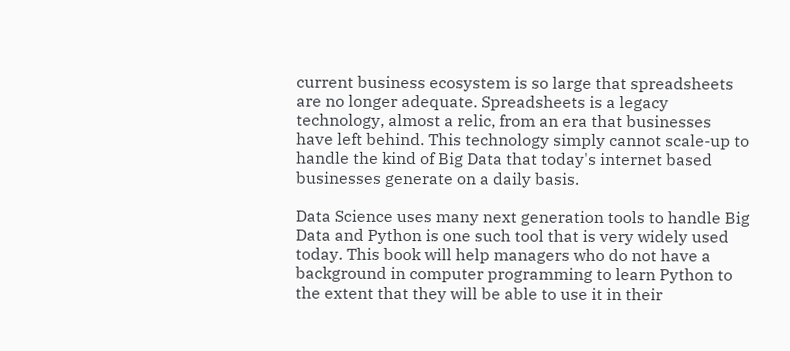current business ecosystem is so large that spreadsheets are no longer adequate. Spreadsheets is a legacy technology, almost a relic, from an era that businesses have left behind. This technology simply cannot scale-up to handle the kind of Big Data that today's internet based businesses generate on a daily basis.

Data Science uses many next generation tools to handle Big Data and Python is one such tool that is very widely used today. This book will help managers who do not have a background in computer programming to learn Python to the extent that they will be able to use it in their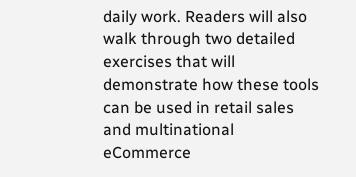daily work. Readers will also walk through two detailed exercises that will demonstrate how these tools can be used in retail sales and multinational eCommerce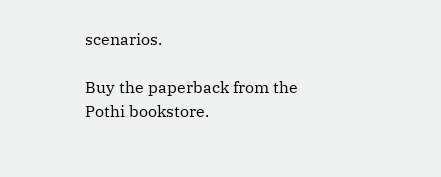scenarios.

Buy the paperback from the Pothi bookstore.